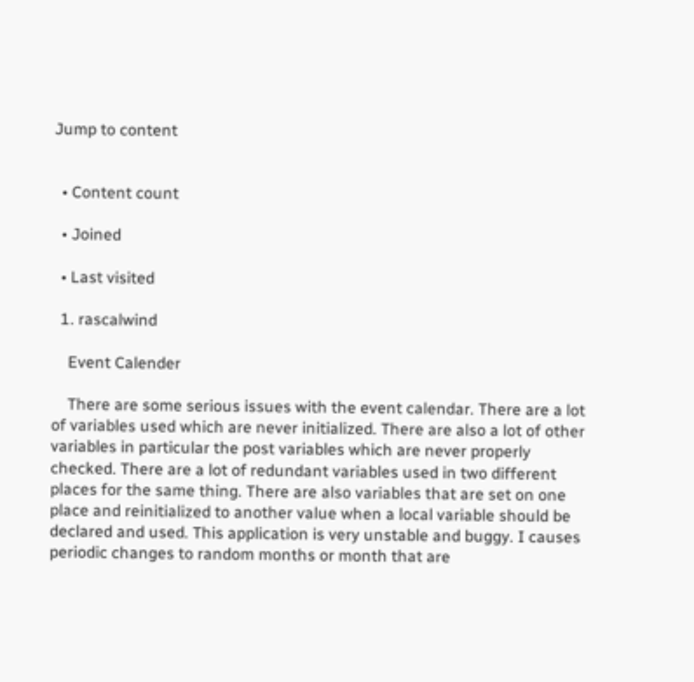Jump to content


  • Content count

  • Joined

  • Last visited

  1. rascalwind

    Event Calender

    There are some serious issues with the event calendar. There are a lot of variables used which are never initialized. There are also a lot of other variables in particular the post variables which are never properly checked. There are a lot of redundant variables used in two different places for the same thing. There are also variables that are set on one place and reinitialized to another value when a local variable should be declared and used. This application is very unstable and buggy. I causes periodic changes to random months or month that are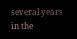several years in the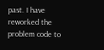past. I have reworked the problem code to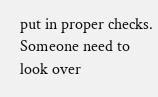put in proper checks. Someone need to look over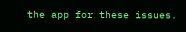the app for these issues.